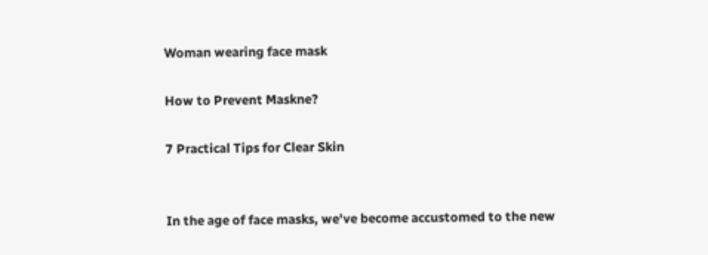Woman wearing face mask

How to Prevent Maskne?

7 Practical Tips for Clear Skin


In the age of face masks, we've become accustomed to the new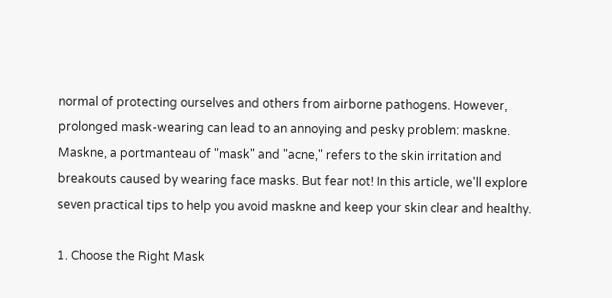normal of protecting ourselves and others from airborne pathogens. However, prolonged mask-wearing can lead to an annoying and pesky problem: maskne. Maskne, a portmanteau of "mask" and "acne," refers to the skin irritation and breakouts caused by wearing face masks. But fear not! In this article, we'll explore seven practical tips to help you avoid maskne and keep your skin clear and healthy.

1. Choose the Right Mask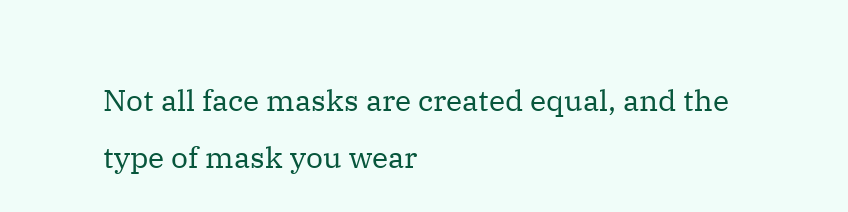Not all face masks are created equal, and the type of mask you wear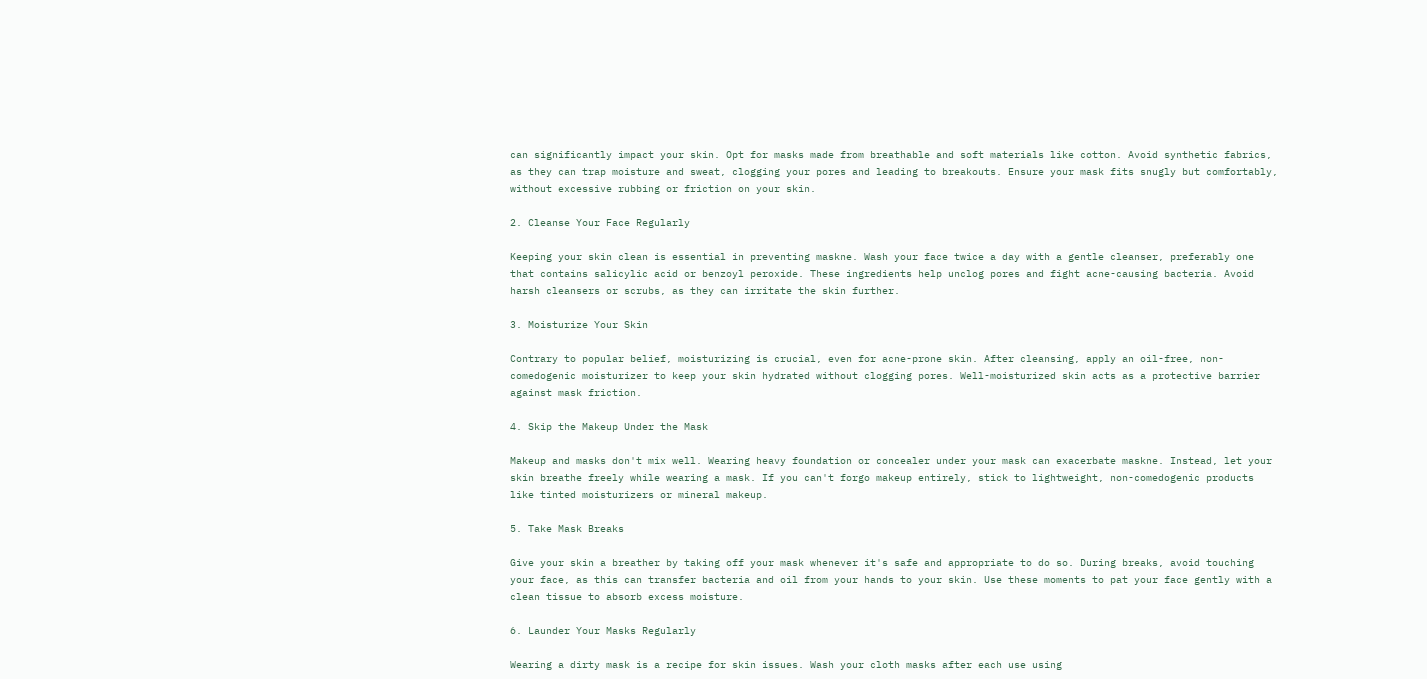can significantly impact your skin. Opt for masks made from breathable and soft materials like cotton. Avoid synthetic fabrics, as they can trap moisture and sweat, clogging your pores and leading to breakouts. Ensure your mask fits snugly but comfortably, without excessive rubbing or friction on your skin.

2. Cleanse Your Face Regularly

Keeping your skin clean is essential in preventing maskne. Wash your face twice a day with a gentle cleanser, preferably one that contains salicylic acid or benzoyl peroxide. These ingredients help unclog pores and fight acne-causing bacteria. Avoid harsh cleansers or scrubs, as they can irritate the skin further.

3. Moisturize Your Skin

Contrary to popular belief, moisturizing is crucial, even for acne-prone skin. After cleansing, apply an oil-free, non-comedogenic moisturizer to keep your skin hydrated without clogging pores. Well-moisturized skin acts as a protective barrier against mask friction.

4. Skip the Makeup Under the Mask

Makeup and masks don't mix well. Wearing heavy foundation or concealer under your mask can exacerbate maskne. Instead, let your skin breathe freely while wearing a mask. If you can't forgo makeup entirely, stick to lightweight, non-comedogenic products like tinted moisturizers or mineral makeup.

5. Take Mask Breaks

Give your skin a breather by taking off your mask whenever it's safe and appropriate to do so. During breaks, avoid touching your face, as this can transfer bacteria and oil from your hands to your skin. Use these moments to pat your face gently with a clean tissue to absorb excess moisture.

6. Launder Your Masks Regularly

Wearing a dirty mask is a recipe for skin issues. Wash your cloth masks after each use using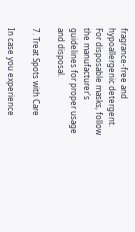fragrance-free and hypoallergenic detergent. For disposable masks, follow the manufacturer's guidelines for proper usage and disposal.

7. Treat Spots with Care

In case you experience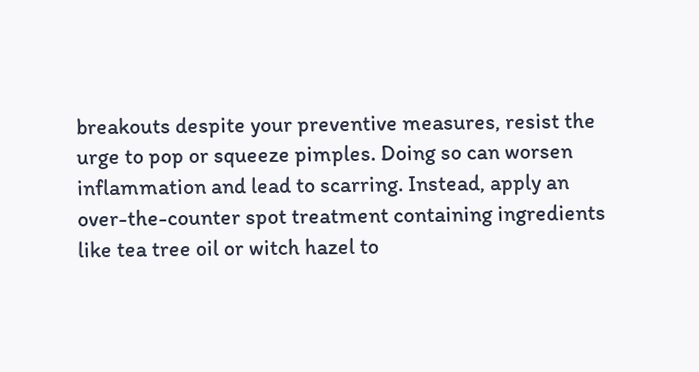breakouts despite your preventive measures, resist the urge to pop or squeeze pimples. Doing so can worsen inflammation and lead to scarring. Instead, apply an over-the-counter spot treatment containing ingredients like tea tree oil or witch hazel to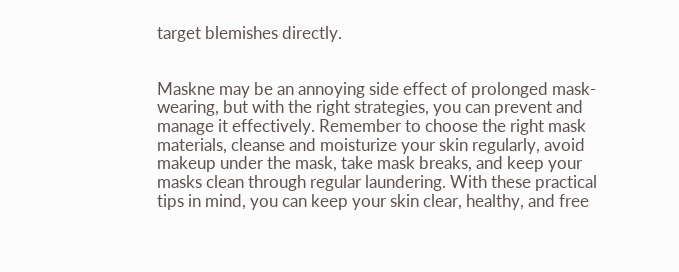target blemishes directly.


Maskne may be an annoying side effect of prolonged mask-wearing, but with the right strategies, you can prevent and manage it effectively. Remember to choose the right mask materials, cleanse and moisturize your skin regularly, avoid makeup under the mask, take mask breaks, and keep your masks clean through regular laundering. With these practical tips in mind, you can keep your skin clear, healthy, and free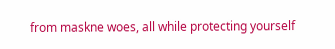from maskne woes, all while protecting yourself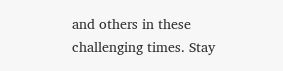and others in these challenging times. Stay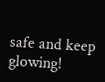safe and keep glowing!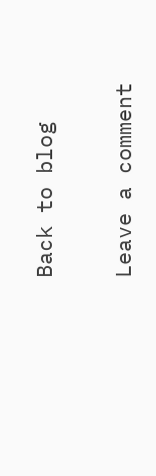Back to blog

Leave a comment